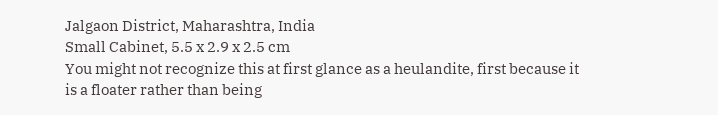Jalgaon District, Maharashtra, India
Small Cabinet, 5.5 x 2.9 x 2.5 cm
You might not recognize this at first glance as a heulandite, first because it is a floater rather than being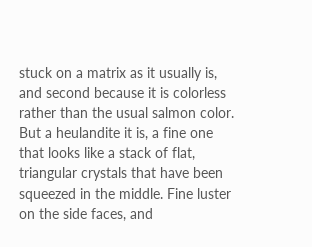stuck on a matrix as it usually is, and second because it is colorless rather than the usual salmon color. But a heulandite it is, a fine one that looks like a stack of flat, triangular crystals that have been squeezed in the middle. Fine luster on the side faces, and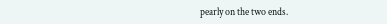pearly on the two ends.